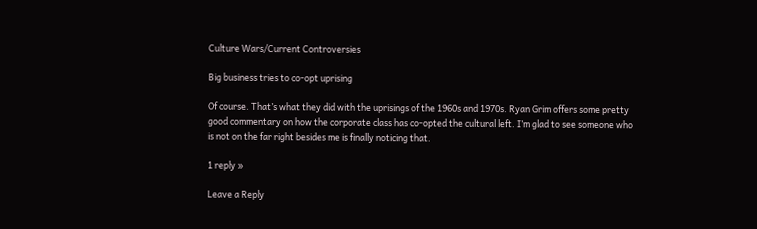Culture Wars/Current Controversies

Big business tries to co-opt uprising

Of course. That’s what they did with the uprisings of the 1960s and 1970s. Ryan Grim offers some pretty good commentary on how the corporate class has co-opted the cultural left. I’m glad to see someone who is not on the far right besides me is finally noticing that.

1 reply »

Leave a Reply